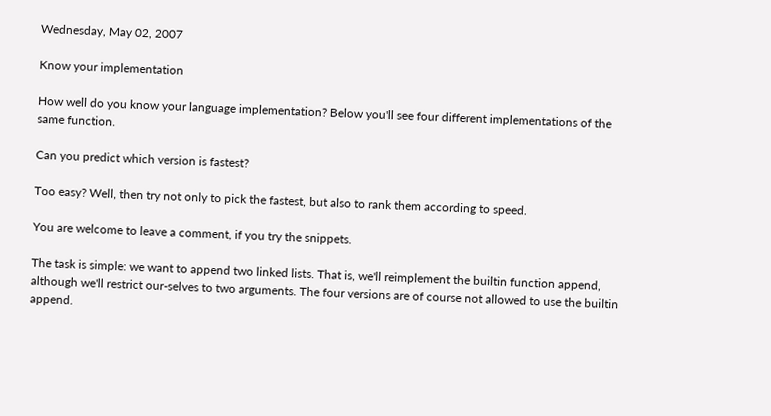Wednesday, May 02, 2007

Know your implementation

How well do you know your language implementation? Below you'll see four different implementations of the same function.

Can you predict which version is fastest?

Too easy? Well, then try not only to pick the fastest, but also to rank them according to speed.

You are welcome to leave a comment, if you try the snippets.

The task is simple: we want to append two linked lists. That is, we'll reimplement the builtin function append, although we'll restrict our-selves to two arguments. The four versions are of course not allowed to use the builtin append.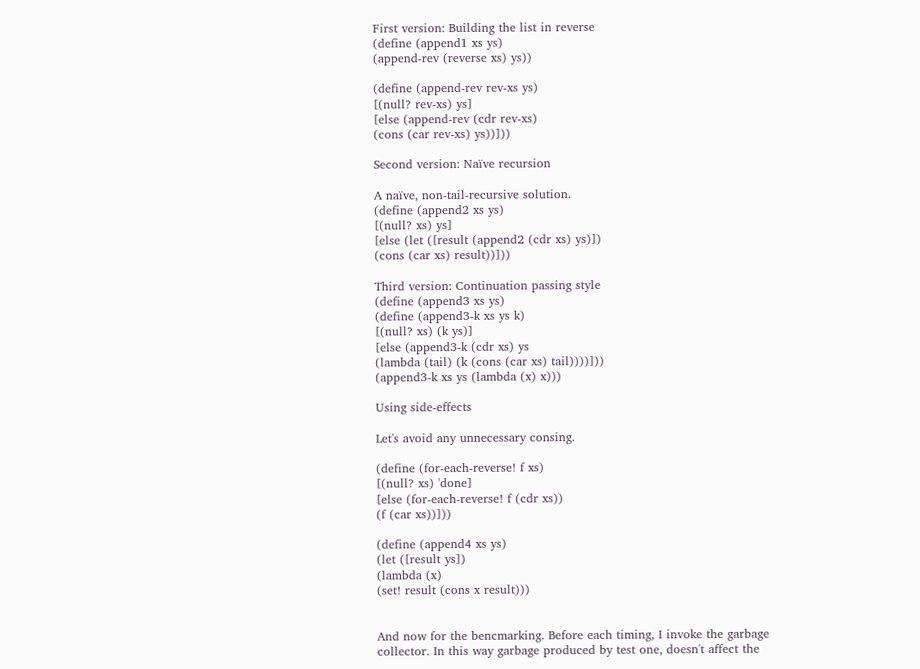First version: Building the list in reverse
(define (append1 xs ys)
(append-rev (reverse xs) ys))

(define (append-rev rev-xs ys)
[(null? rev-xs) ys]
[else (append-rev (cdr rev-xs)
(cons (car rev-xs) ys))]))

Second version: Naïve recursion

A naïve, non-tail-recursive solution.
(define (append2 xs ys)
[(null? xs) ys]
[else (let ([result (append2 (cdr xs) ys)])
(cons (car xs) result))]))

Third version: Continuation passing style
(define (append3 xs ys)
(define (append3-k xs ys k)
[(null? xs) (k ys)]
[else (append3-k (cdr xs) ys
(lambda (tail) (k (cons (car xs) tail))))]))
(append3-k xs ys (lambda (x) x)))

Using side-effects

Let's avoid any unnecessary consing.

(define (for-each-reverse! f xs)
[(null? xs) 'done]
[else (for-each-reverse! f (cdr xs))
(f (car xs))]))

(define (append4 xs ys)
(let ([result ys])
(lambda (x)
(set! result (cons x result)))


And now for the bencmarking. Before each timing, I invoke the garbage collector. In this way garbage produced by test one, doesn't affect the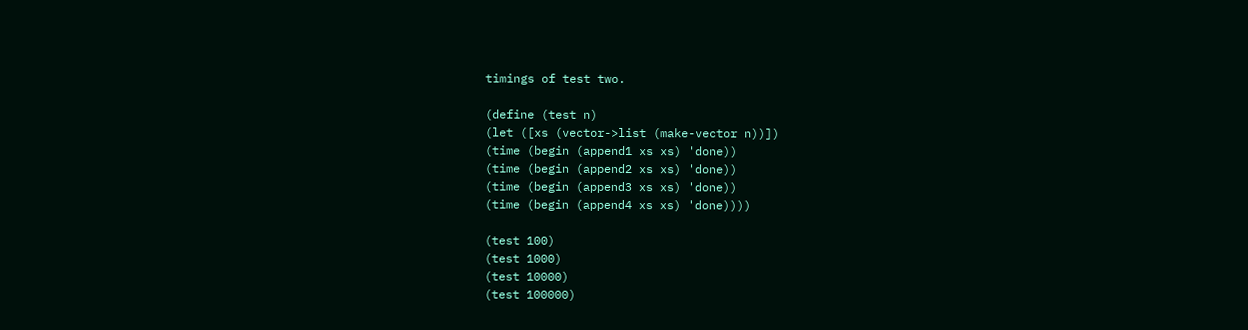timings of test two.

(define (test n)
(let ([xs (vector->list (make-vector n))])
(time (begin (append1 xs xs) 'done))
(time (begin (append2 xs xs) 'done))
(time (begin (append3 xs xs) 'done))
(time (begin (append4 xs xs) 'done))))

(test 100)
(test 1000)
(test 10000)
(test 100000)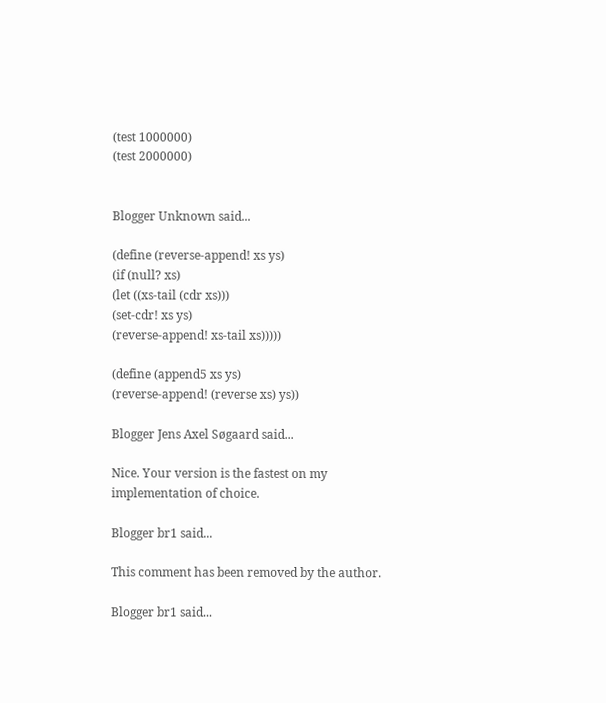(test 1000000)
(test 2000000)


Blogger Unknown said...

(define (reverse-append! xs ys)
(if (null? xs)
(let ((xs-tail (cdr xs)))
(set-cdr! xs ys)
(reverse-append! xs-tail xs)))))

(define (append5 xs ys)
(reverse-append! (reverse xs) ys))

Blogger Jens Axel Søgaard said...

Nice. Your version is the fastest on my implementation of choice.

Blogger br1 said...

This comment has been removed by the author.

Blogger br1 said...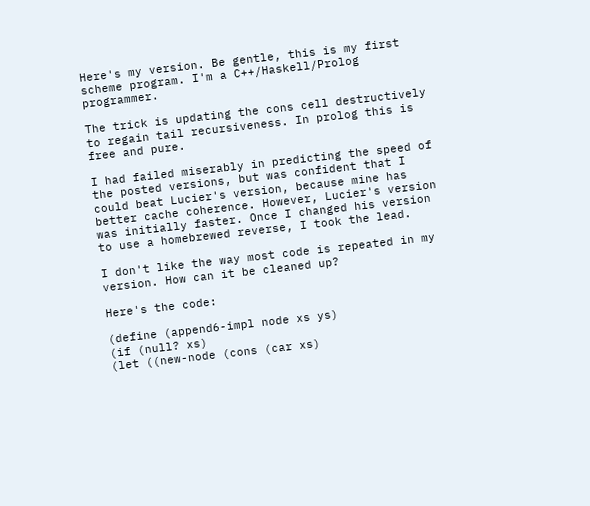Here's my version. Be gentle, this is my first scheme program. I'm a C++/Haskell/Prolog programmer.

The trick is updating the cons cell destructively to regain tail recursiveness. In prolog this is free and pure.

I had failed miserably in predicting the speed of the posted versions, but was confident that I could beat Lucier's version, because mine has better cache coherence. However, Lucier's version was initially faster. Once I changed his version to use a homebrewed reverse, I took the lead.

I don't like the way most code is repeated in my version. How can it be cleaned up?

Here's the code:

(define (append6-impl node xs ys)
(if (null? xs)
(let ((new-node (cons (car xs)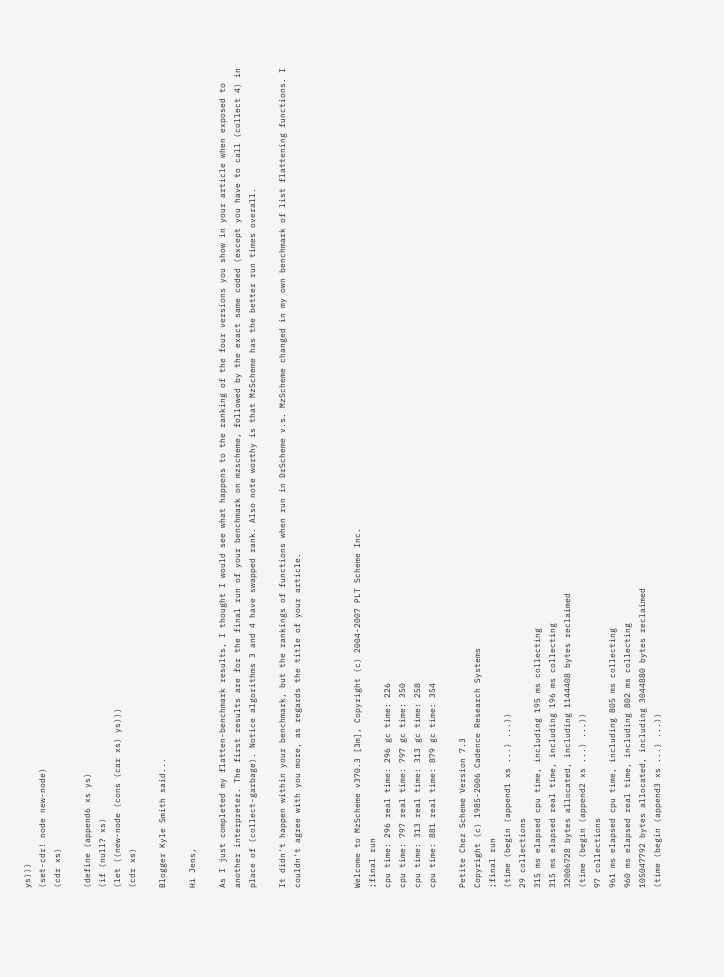ys)))
(set-cdr! node new-node)
(cdr xs)

(define (append6 xs ys)
(if (null? xs)
(let ((new-node (cons (car xs) ys)))
(cdr xs)

Blogger Kyle Smith said...

Hi Jens,

As I just completed my flatten-benchmark results, I thought I would see what happens to the ranking of the four versions you show in your article when exposed to another interpreter. The first results are for the final run of your benchmark on mzscheme, followed by the exact same coded (except you have to call (collect 4) in place of (collect-garbage). Notice algorithms 3 and 4 have swapped rank. Also note worthy is that MzScheme has the better run times overall.

It didn't happen within your benchmark, but the rankings of functions when run in DrScheme v.s. MzScheme changed in my own benchmark of list flattening functions. I couldn't agree with you more, as regards the title of your article.



Welcome to MzScheme v370.3 [3m], Copyright (c) 2004-2007 PLT Scheme Inc.
;final run
cpu time: 296 real time: 296 gc time: 226
cpu time: 797 real time: 797 gc time: 350
cpu time: 313 real time: 313 gc time: 258
cpu time: 881 real time: 879 gc time: 354

Petite Chez Scheme Version 7.3
Copyright (c) 1985-2006 Cadence Research Systems
;final run
(time (begin (append1 xs ...) ...))
29 collections
315 ms elapsed cpu time, including 195 ms collecting
315 ms elapsed real time, including 196 ms collecting
32006728 bytes allocated, including 1144408 bytes reclaimed
(time (begin (append2 xs ...) ...))
97 collections
961 ms elapsed cpu time, including 805 ms collecting
960 ms elapsed real time, including 802 ms collecting
105047792 bytes allocated, including 3044880 bytes reclaimed
(time (begin (append3 xs ...) ...))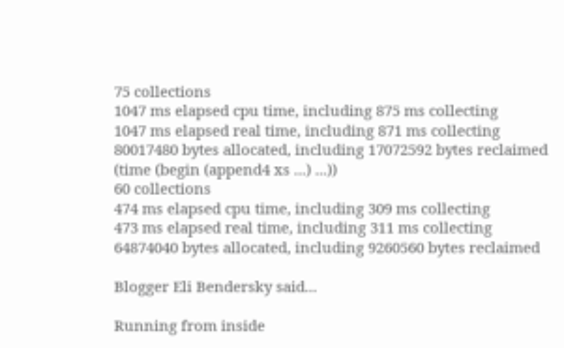75 collections
1047 ms elapsed cpu time, including 875 ms collecting
1047 ms elapsed real time, including 871 ms collecting
80017480 bytes allocated, including 17072592 bytes reclaimed
(time (begin (append4 xs ...) ...))
60 collections
474 ms elapsed cpu time, including 309 ms collecting
473 ms elapsed real time, including 311 ms collecting
64874040 bytes allocated, including 9260560 bytes reclaimed

Blogger Eli Bendersky said...

Running from inside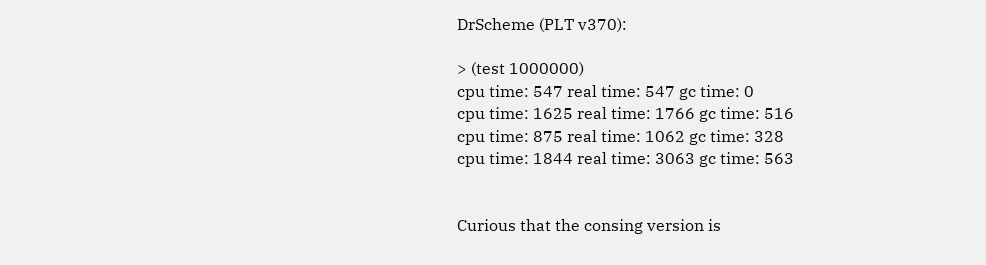DrScheme (PLT v370):

> (test 1000000)
cpu time: 547 real time: 547 gc time: 0
cpu time: 1625 real time: 1766 gc time: 516
cpu time: 875 real time: 1062 gc time: 328
cpu time: 1844 real time: 3063 gc time: 563


Curious that the consing version is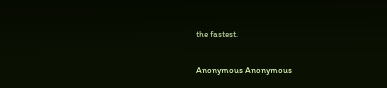the fastest.

Anonymous Anonymous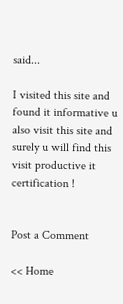said...

I visited this site and found it informative u also visit this site and surely u will find this visit productive it certification !


Post a Comment

<< Home